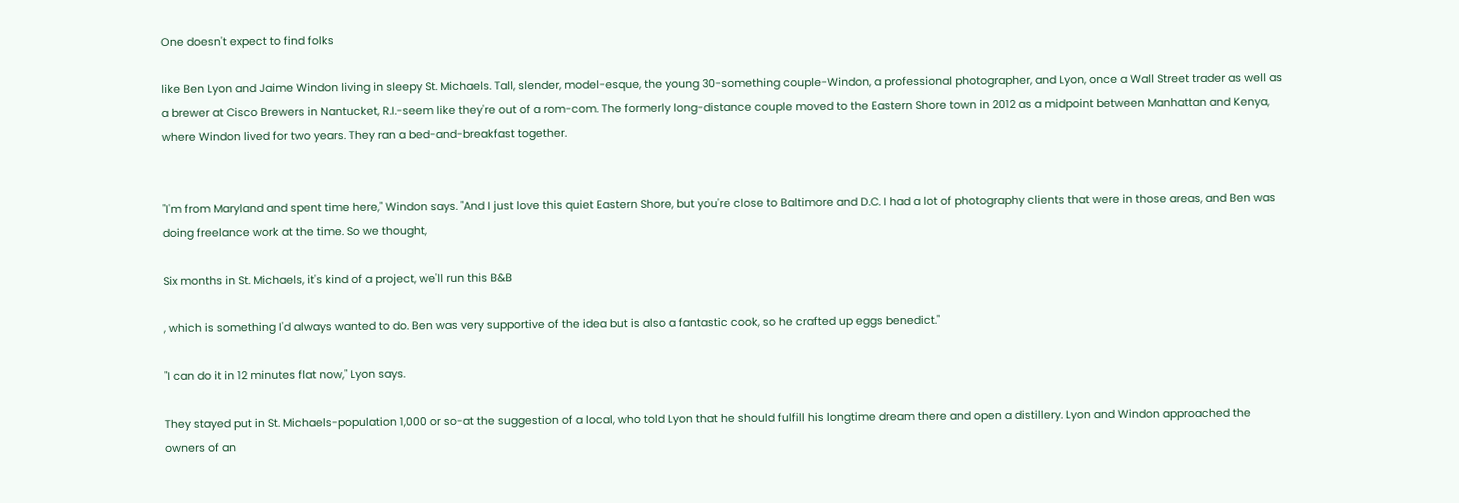One doesn't expect to find folks

like Ben Lyon and Jaime Windon living in sleepy St. Michaels. Tall, slender, model-esque, the young 30-something couple-Windon, a professional photographer, and Lyon, once a Wall Street trader as well as a brewer at Cisco Brewers in Nantucket, R.I.-seem like they're out of a rom-com. The formerly long-distance couple moved to the Eastern Shore town in 2012 as a midpoint between Manhattan and Kenya, where Windon lived for two years. They ran a bed-and-breakfast together.


"I'm from Maryland and spent time here," Windon says. "And I just love this quiet Eastern Shore, but you're close to Baltimore and D.C. I had a lot of photography clients that were in those areas, and Ben was doing freelance work at the time. So we thought,

Six months in St. Michaels, it's kind of a project, we'll run this B&B

, which is something I'd always wanted to do. Ben was very supportive of the idea but is also a fantastic cook, so he crafted up eggs benedict."

"I can do it in 12 minutes flat now," Lyon says.

They stayed put in St. Michaels-population 1,000 or so-at the suggestion of a local, who told Lyon that he should fulfill his longtime dream there and open a distillery. Lyon and Windon approached the owners of an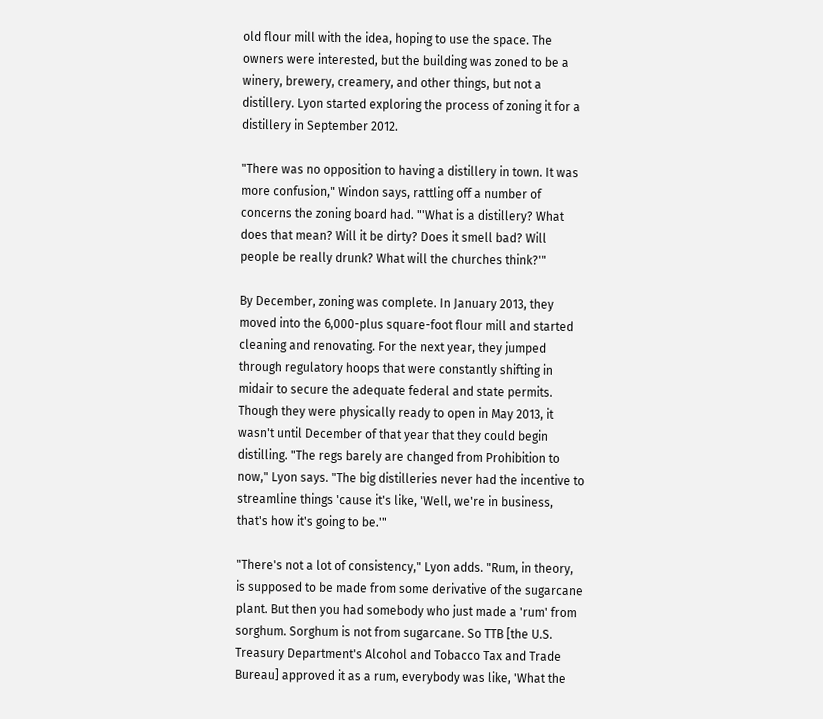old flour mill with the idea, hoping to use the space. The owners were interested, but the building was zoned to be a winery, brewery, creamery, and other things, but not a distillery. Lyon started exploring the process of zoning it for a distillery in September 2012.

"There was no opposition to having a distillery in town. It was more confusion," Windon says, rattling off a number of concerns the zoning board had. "'What is a distillery? What does that mean? Will it be dirty? Does it smell bad? Will people be really drunk? What will the churches think?'"

By December, zoning was complete. In January 2013, they moved into the 6,000-plus square-foot flour mill and started cleaning and renovating. For the next year, they jumped through regulatory hoops that were constantly shifting in midair to secure the adequate federal and state permits. Though they were physically ready to open in May 2013, it wasn't until December of that year that they could begin distilling. "The regs barely are changed from Prohibition to now," Lyon says. "The big distilleries never had the incentive to streamline things 'cause it's like, 'Well, we're in business, that's how it's going to be.'"

"There's not a lot of consistency," Lyon adds. "Rum, in theory, is supposed to be made from some derivative of the sugarcane plant. But then you had somebody who just made a 'rum' from sorghum. Sorghum is not from sugarcane. So TTB [the U.S. Treasury Department's Alcohol and Tobacco Tax and Trade Bureau] approved it as a rum, everybody was like, 'What the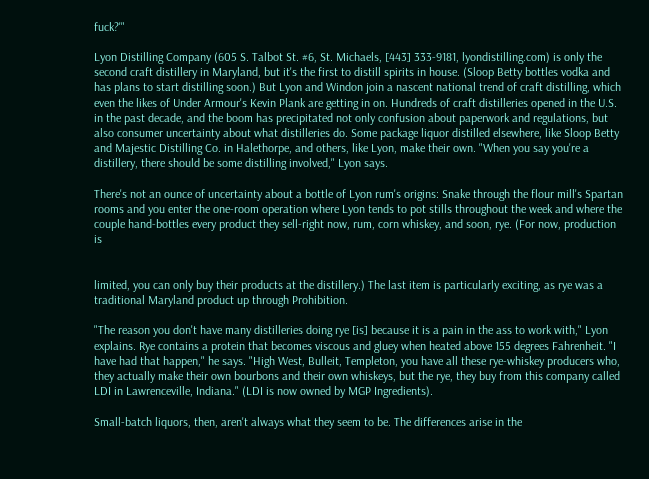fuck?'"

Lyon Distilling Company (605 S. Talbot St. #6, St. Michaels, [443] 333-9181, lyondistilling.com) is only the second craft distillery in Maryland, but it's the first to distill spirits in house. (Sloop Betty bottles vodka and has plans to start distilling soon.) But Lyon and Windon join a nascent national trend of craft distilling, which even the likes of Under Armour's Kevin Plank are getting in on. Hundreds of craft distilleries opened in the U.S. in the past decade, and the boom has precipitated not only confusion about paperwork and regulations, but also consumer uncertainty about what distilleries do. Some package liquor distilled elsewhere, like Sloop Betty and Majestic Distilling Co. in Halethorpe, and others, like Lyon, make their own. "When you say you're a distillery, there should be some distilling involved," Lyon says.

There's not an ounce of uncertainty about a bottle of Lyon rum's origins: Snake through the flour mill's Spartan rooms and you enter the one-room operation where Lyon tends to pot stills throughout the week and where the couple hand-bottles every product they sell-right now, rum, corn whiskey, and soon, rye. (For now, production is


limited, you can only buy their products at the distillery.) The last item is particularly exciting, as rye was a traditional Maryland product up through Prohibition.

"The reason you don't have many distilleries doing rye [is] because it is a pain in the ass to work with," Lyon explains. Rye contains a protein that becomes viscous and gluey when heated above 155 degrees Fahrenheit. "I have had that happen," he says. "High West, Bulleit, Templeton, you have all these rye-whiskey producers who, they actually make their own bourbons and their own whiskeys, but the rye, they buy from this company called LDI in Lawrenceville, Indiana." (LDI is now owned by MGP Ingredients).

Small-batch liquors, then, aren't always what they seem to be. The differences arise in the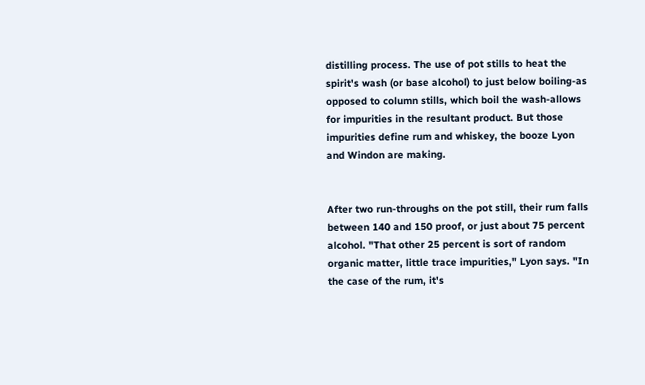distilling process. The use of pot stills to heat the spirit's wash (or base alcohol) to just below boiling-as opposed to column stills, which boil the wash-allows for impurities in the resultant product. But those impurities define rum and whiskey, the booze Lyon and Windon are making.


After two run-throughs on the pot still, their rum falls between 140 and 150 proof, or just about 75 percent alcohol. "That other 25 percent is sort of random organic matter, little trace impurities," Lyon says. "In the case of the rum, it's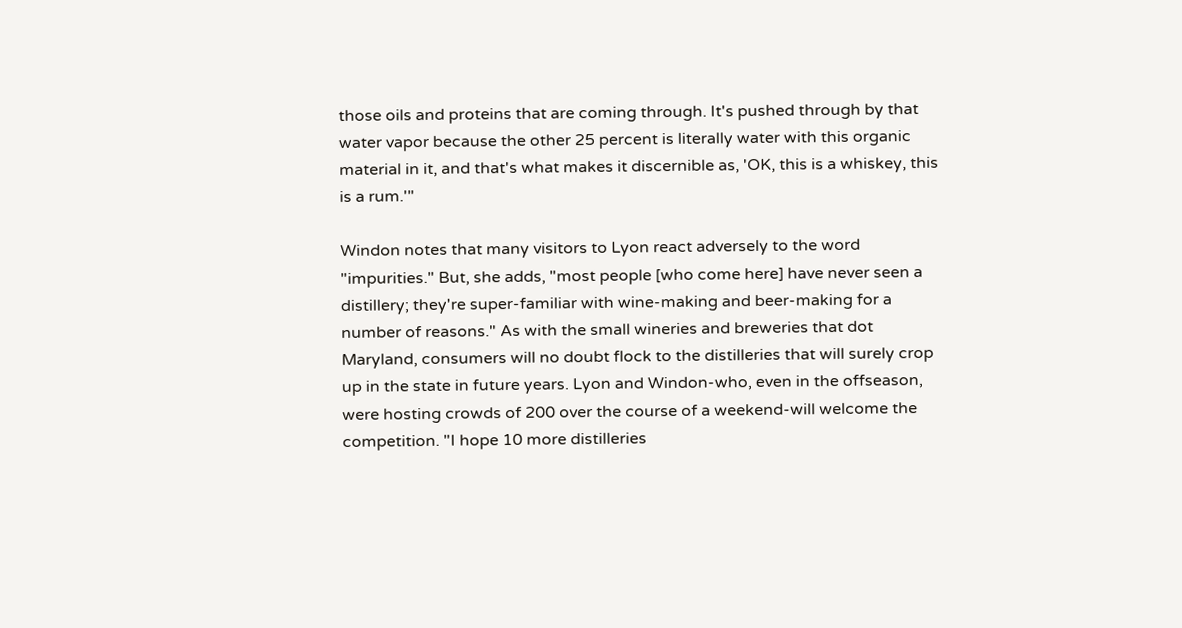those oils and proteins that are coming through. It's pushed through by that water vapor because the other 25 percent is literally water with this organic material in it, and that's what makes it discernible as, 'OK, this is a whiskey, this is a rum.'"

Windon notes that many visitors to Lyon react adversely to the word "impurities." But, she adds, "most people [who come here] have never seen a distillery; they're super-familiar with wine-making and beer-making for a number of reasons." As with the small wineries and breweries that dot Maryland, consumers will no doubt flock to the distilleries that will surely crop up in the state in future years. Lyon and Windon-who, even in the offseason, were hosting crowds of 200 over the course of a weekend-will welcome the competition. "I hope 10 more distilleries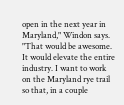open in the next year in Maryland," Windon says. "That would be awesome. It would elevate the entire industry. I want to work on the Maryland rye trail so that, in a couple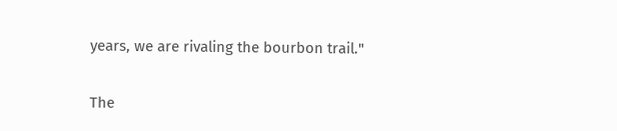years, we are rivaling the bourbon trail."

The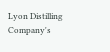Lyon Distilling Company's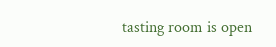tasting room is open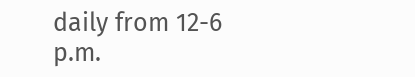daily from 12-6 p.m.